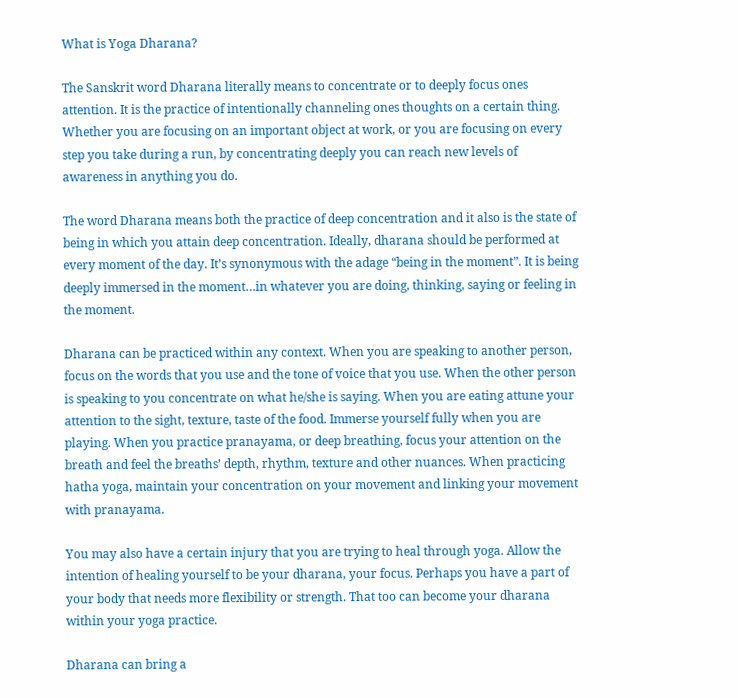What is Yoga Dharana?

The Sanskrit word Dharana literally means to concentrate or to deeply focus ones attention. It is the practice of intentionally channeling ones thoughts on a certain thing. Whether you are focusing on an important object at work, or you are focusing on every step you take during a run, by concentrating deeply you can reach new levels of awareness in anything you do.

The word Dharana means both the practice of deep concentration and it also is the state of being in which you attain deep concentration. Ideally, dharana should be performed at every moment of the day. It’s synonymous with the adage “being in the moment”. It is being deeply immersed in the moment…in whatever you are doing, thinking, saying or feeling in the moment.

Dharana can be practiced within any context. When you are speaking to another person, focus on the words that you use and the tone of voice that you use. When the other person is speaking to you concentrate on what he/she is saying. When you are eating attune your attention to the sight, texture, taste of the food. Immerse yourself fully when you are playing. When you practice pranayama, or deep breathing, focus your attention on the breath and feel the breaths’ depth, rhythm, texture and other nuances. When practicing hatha yoga, maintain your concentration on your movement and linking your movement with pranayama.

You may also have a certain injury that you are trying to heal through yoga. Allow the intention of healing yourself to be your dharana, your focus. Perhaps you have a part of your body that needs more flexibility or strength. That too can become your dharana within your yoga practice.

Dharana can bring a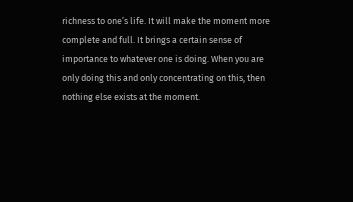richness to one’s life. It will make the moment more complete and full. It brings a certain sense of importance to whatever one is doing. When you are only doing this and only concentrating on this, then nothing else exists at the moment.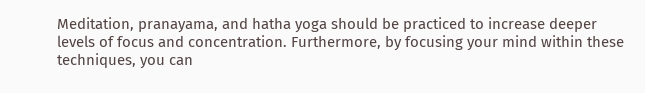Meditation, pranayama, and hatha yoga should be practiced to increase deeper levels of focus and concentration. Furthermore, by focusing your mind within these techniques, you can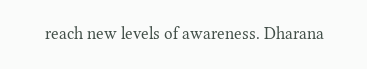reach new levels of awareness. Dharana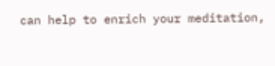can help to enrich your meditation,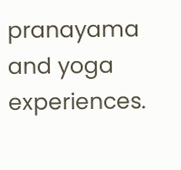pranayama and yoga experiences.